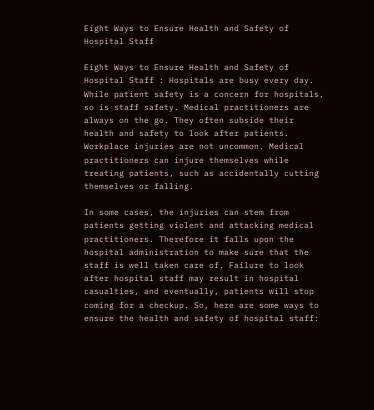Eight Ways to Ensure Health and Safety of Hospital Staff

Eight Ways to Ensure Health and Safety of Hospital Staff : Hospitals are busy every day. While patient safety is a concern for hospitals, so is staff safety. Medical practitioners are always on the go. They often subside their health and safety to look after patients. Workplace injuries are not uncommon. Medical practitioners can injure themselves while treating patients, such as accidentally cutting themselves or falling.

In some cases, the injuries can stem from patients getting violent and attacking medical practitioners. Therefore it falls upon the hospital administration to make sure that the staff is well taken care of. Failure to look after hospital staff may result in hospital casualties, and eventually, patients will stop coming for a checkup. So, here are some ways to ensure the health and safety of hospital staff: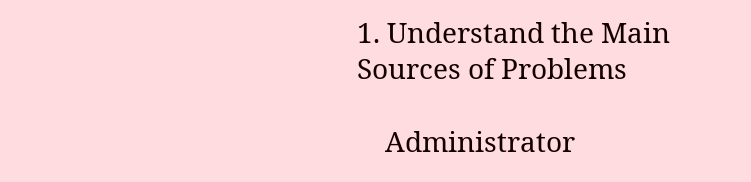1. Understand the Main Sources of Problems

    Administrator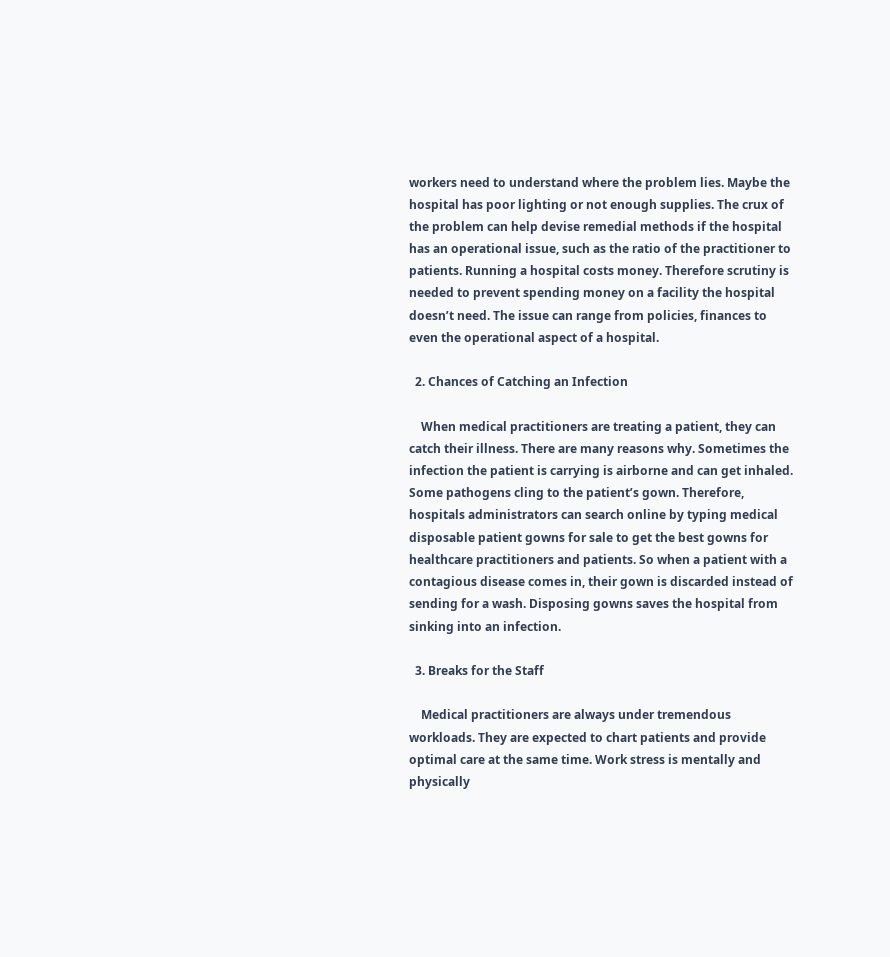workers need to understand where the problem lies. Maybe the hospital has poor lighting or not enough supplies. The crux of the problem can help devise remedial methods if the hospital has an operational issue, such as the ratio of the practitioner to patients. Running a hospital costs money. Therefore scrutiny is needed to prevent spending money on a facility the hospital doesn’t need. The issue can range from policies, finances to even the operational aspect of a hospital.

  2. Chances of Catching an Infection

    When medical practitioners are treating a patient, they can catch their illness. There are many reasons why. Sometimes the infection the patient is carrying is airborne and can get inhaled. Some pathogens cling to the patient’s gown. Therefore, hospitals administrators can search online by typing medical disposable patient gowns for sale to get the best gowns for healthcare practitioners and patients. So when a patient with a contagious disease comes in, their gown is discarded instead of sending for a wash. Disposing gowns saves the hospital from sinking into an infection.

  3. Breaks for the Staff

    Medical practitioners are always under tremendous workloads. They are expected to chart patients and provide optimal care at the same time. Work stress is mentally and physically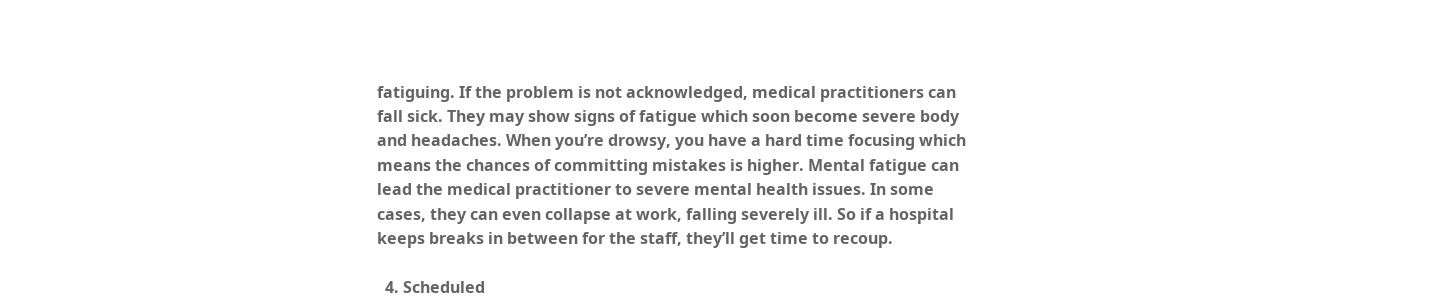fatiguing. If the problem is not acknowledged, medical practitioners can fall sick. They may show signs of fatigue which soon become severe body and headaches. When you’re drowsy, you have a hard time focusing which means the chances of committing mistakes is higher. Mental fatigue can lead the medical practitioner to severe mental health issues. In some cases, they can even collapse at work, falling severely ill. So if a hospital keeps breaks in between for the staff, they’ll get time to recoup.

  4. Scheduled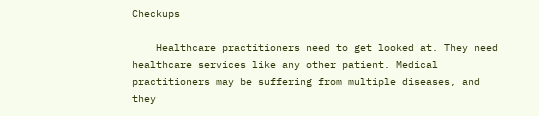Checkups

    Healthcare practitioners need to get looked at. They need healthcare services like any other patient. Medical practitioners may be suffering from multiple diseases, and they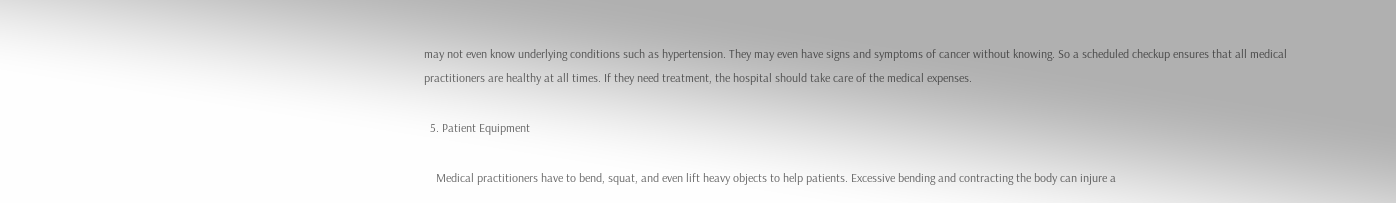may not even know underlying conditions such as hypertension. They may even have signs and symptoms of cancer without knowing. So a scheduled checkup ensures that all medical practitioners are healthy at all times. If they need treatment, the hospital should take care of the medical expenses.

  5. Patient Equipment

    Medical practitioners have to bend, squat, and even lift heavy objects to help patients. Excessive bending and contracting the body can injure a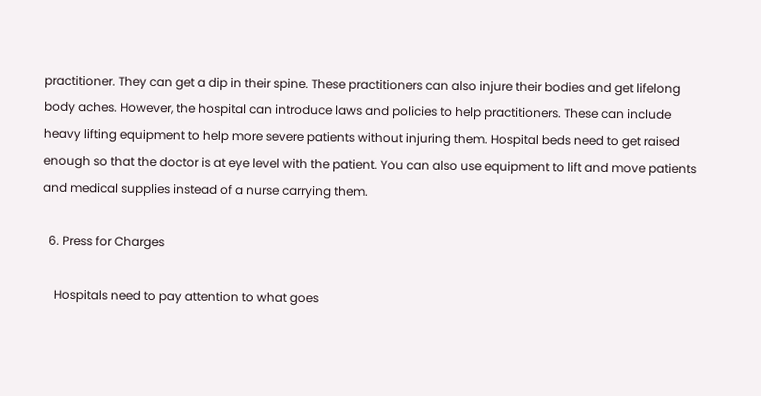practitioner. They can get a dip in their spine. These practitioners can also injure their bodies and get lifelong body aches. However, the hospital can introduce laws and policies to help practitioners. These can include heavy lifting equipment to help more severe patients without injuring them. Hospital beds need to get raised enough so that the doctor is at eye level with the patient. You can also use equipment to lift and move patients and medical supplies instead of a nurse carrying them.

  6. Press for Charges

    Hospitals need to pay attention to what goes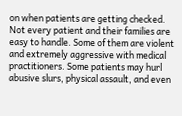on when patients are getting checked. Not every patient and their families are easy to handle. Some of them are violent and extremely aggressive with medical practitioners. Some patients may hurl abusive slurs, physical assault, and even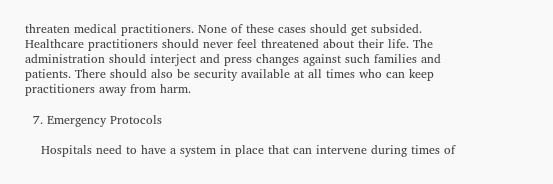threaten medical practitioners. None of these cases should get subsided. Healthcare practitioners should never feel threatened about their life. The administration should interject and press changes against such families and patients. There should also be security available at all times who can keep practitioners away from harm.

  7. Emergency Protocols

    Hospitals need to have a system in place that can intervene during times of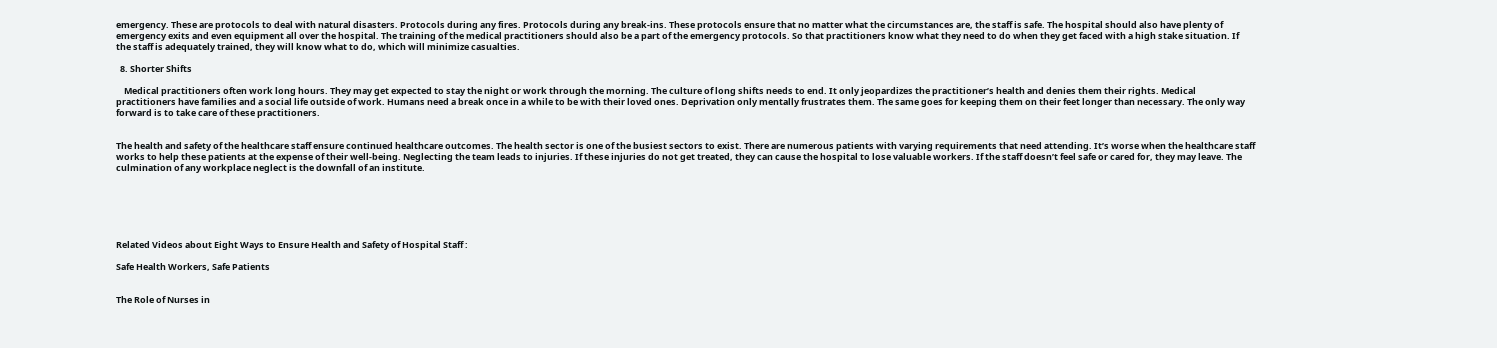emergency. These are protocols to deal with natural disasters. Protocols during any fires. Protocols during any break-ins. These protocols ensure that no matter what the circumstances are, the staff is safe. The hospital should also have plenty of emergency exits and even equipment all over the hospital. The training of the medical practitioners should also be a part of the emergency protocols. So that practitioners know what they need to do when they get faced with a high stake situation. If the staff is adequately trained, they will know what to do, which will minimize casualties.

  8. Shorter Shifts

    Medical practitioners often work long hours. They may get expected to stay the night or work through the morning. The culture of long shifts needs to end. It only jeopardizes the practitioner’s health and denies them their rights. Medical practitioners have families and a social life outside of work. Humans need a break once in a while to be with their loved ones. Deprivation only mentally frustrates them. The same goes for keeping them on their feet longer than necessary. The only way forward is to take care of these practitioners.


The health and safety of the healthcare staff ensure continued healthcare outcomes. The health sector is one of the busiest sectors to exist. There are numerous patients with varying requirements that need attending. It’s worse when the healthcare staff works to help these patients at the expense of their well-being. Neglecting the team leads to injuries. If these injuries do not get treated, they can cause the hospital to lose valuable workers. If the staff doesn’t feel safe or cared for, they may leave. The culmination of any workplace neglect is the downfall of an institute.






Related Videos about Eight Ways to Ensure Health and Safety of Hospital Staff :

Safe Health Workers, Safe Patients


The Role of Nurses in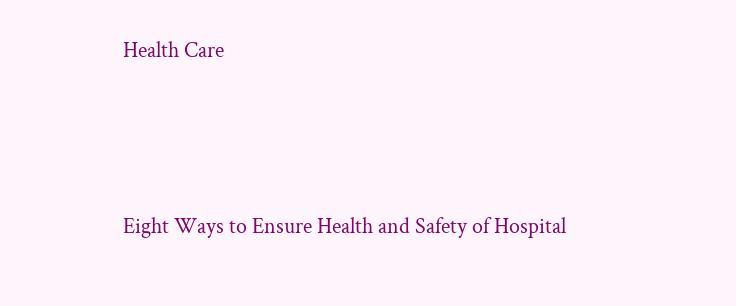Health Care



Eight Ways to Ensure Health and Safety of Hospital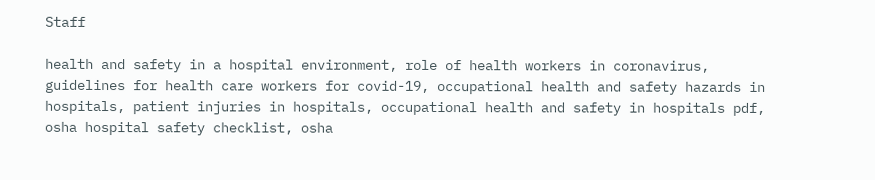Staff

health and safety in a hospital environment, role of health workers in coronavirus, guidelines for health care workers for covid-19, occupational health and safety hazards in hospitals, patient injuries in hospitals, occupational health and safety in hospitals pdf, osha hospital safety checklist, osha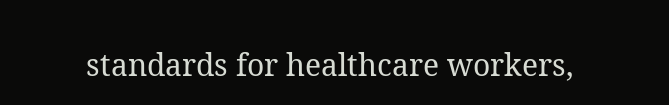standards for healthcare workers,